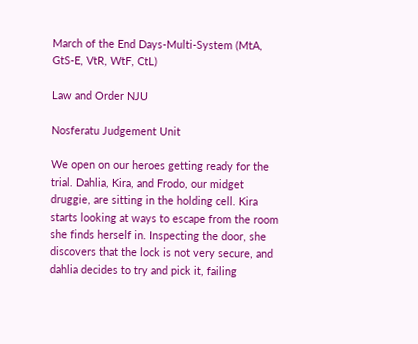March of the End Days-Multi-System (MtA, GtS-E, VtR, WtF, CtL)

Law and Order NJU

Nosferatu Judgement Unit

We open on our heroes getting ready for the trial. Dahlia, Kira, and Frodo, our midget druggie, are sitting in the holding cell. Kira starts looking at ways to escape from the room she finds herself in. Inspecting the door, she discovers that the lock is not very secure, and dahlia decides to try and pick it, failing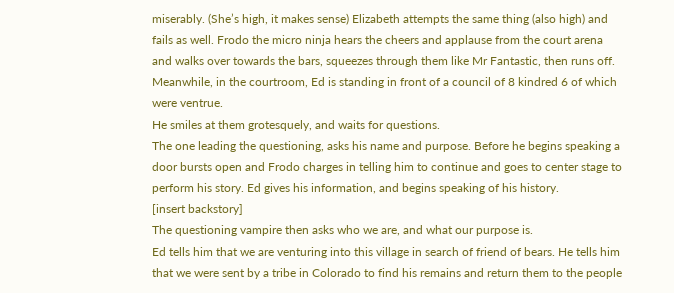miserably. (She’s high, it makes sense) Elizabeth attempts the same thing (also high) and fails as well. Frodo the micro ninja hears the cheers and applause from the court arena and walks over towards the bars, squeezes through them like Mr Fantastic, then runs off.
Meanwhile, in the courtroom, Ed is standing in front of a council of 8 kindred 6 of which were ventrue.
He smiles at them grotesquely, and waits for questions.
The one leading the questioning, asks his name and purpose. Before he begins speaking a door bursts open and Frodo charges in telling him to continue and goes to center stage to perform his story. Ed gives his information, and begins speaking of his history.
[insert backstory]
The questioning vampire then asks who we are, and what our purpose is.
Ed tells him that we are venturing into this village in search of friend of bears. He tells him that we were sent by a tribe in Colorado to find his remains and return them to the people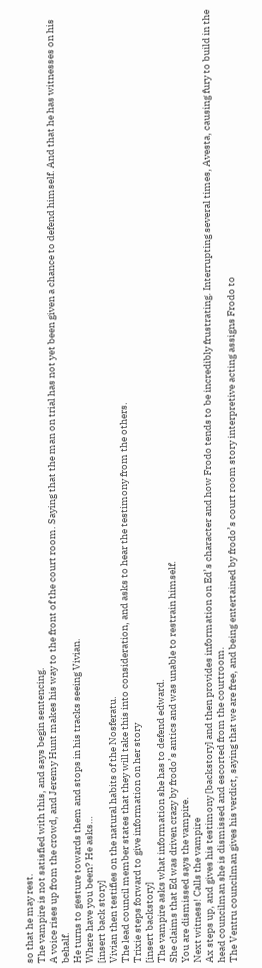so that he may rest.
The vampire is not satisfied with this, and says begin sentencing.
A voice rises up from the crowd, and Jeremy Hunt makes his way to the front of the court room. Saying that the man on trial has not yet been given a chance to defend himself. And that he has witnesses on his behalf.
He turns to gesture towards them and stops in his tracks seeing Vivian.
Where have you been? He asks…
[insert back story]
Vivian then testifies on the natural habits of the Nosferatu.
The lead council member states that they will take this into consideration, and asks to hear the testimony from the others.
Trixie steps forward to give information on her story
[insert backstory]
The vampire asks what information she has to defend edward.
She claims that Ed was driven crazy by frodo’s antics and was unable to restrain himself.
You are dismissed says the vampire.
Next witness! Calls the vampire
Ax steps up, and gives his testimony [backstory] and then provides information on Ed’s character and how Frodo tends to be incredibly frustrating. Interrupting several times, Avesta, causing fury to build in the head councilman she is dismissed and escorted from the courtroom.
The Ventru councilman gives his verdict, saying that we are free, and being entertained by frodo’s court room story interpretive acting assigns Frodo to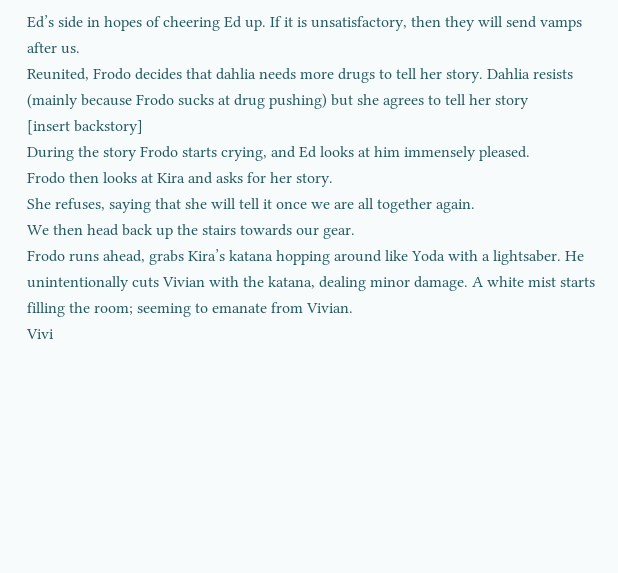Ed’s side in hopes of cheering Ed up. If it is unsatisfactory, then they will send vamps after us.
Reunited, Frodo decides that dahlia needs more drugs to tell her story. Dahlia resists (mainly because Frodo sucks at drug pushing) but she agrees to tell her story
[insert backstory]
During the story Frodo starts crying, and Ed looks at him immensely pleased.
Frodo then looks at Kira and asks for her story.
She refuses, saying that she will tell it once we are all together again.
We then head back up the stairs towards our gear.
Frodo runs ahead, grabs Kira’s katana hopping around like Yoda with a lightsaber. He unintentionally cuts Vivian with the katana, dealing minor damage. A white mist starts filling the room; seeming to emanate from Vivian.
Vivi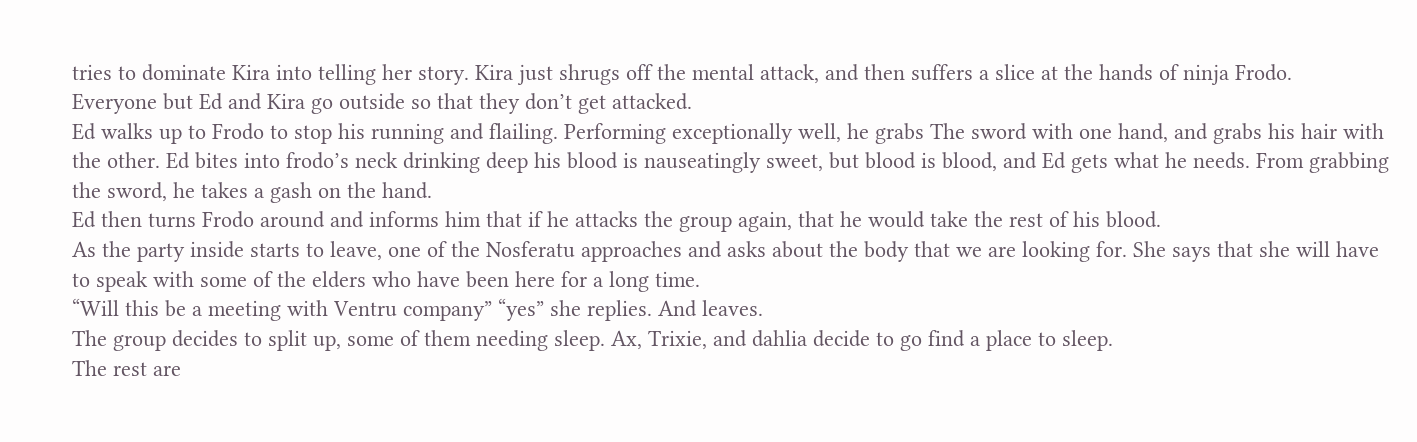tries to dominate Kira into telling her story. Kira just shrugs off the mental attack, and then suffers a slice at the hands of ninja Frodo.
Everyone but Ed and Kira go outside so that they don’t get attacked.
Ed walks up to Frodo to stop his running and flailing. Performing exceptionally well, he grabs The sword with one hand, and grabs his hair with the other. Ed bites into frodo’s neck drinking deep his blood is nauseatingly sweet, but blood is blood, and Ed gets what he needs. From grabbing the sword, he takes a gash on the hand.
Ed then turns Frodo around and informs him that if he attacks the group again, that he would take the rest of his blood.
As the party inside starts to leave, one of the Nosferatu approaches and asks about the body that we are looking for. She says that she will have to speak with some of the elders who have been here for a long time.
“Will this be a meeting with Ventru company” “yes” she replies. And leaves.
The group decides to split up, some of them needing sleep. Ax, Trixie, and dahlia decide to go find a place to sleep.
The rest are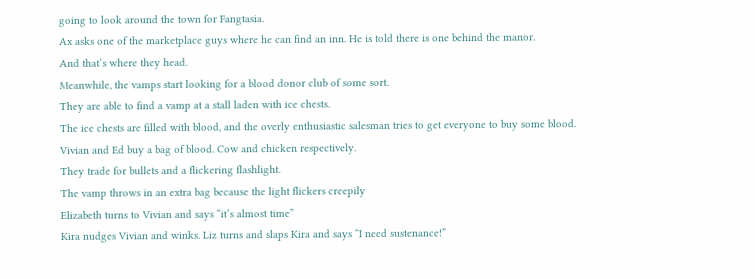going to look around the town for Fangtasia.
Ax asks one of the marketplace guys where he can find an inn. He is told there is one behind the manor.
And that’s where they head.
Meanwhile, the vamps start looking for a blood donor club of some sort.
They are able to find a vamp at a stall laden with ice chests.
The ice chests are filled with blood, and the overly enthusiastic salesman tries to get everyone to buy some blood.
Vivian and Ed buy a bag of blood. Cow and chicken respectively.
They trade for bullets and a flickering flashlight.
The vamp throws in an extra bag because the light flickers creepily
Elizabeth turns to Vivian and says “it’s almost time”
Kira nudges Vivian and winks. Liz turns and slaps Kira and says “I need sustenance!”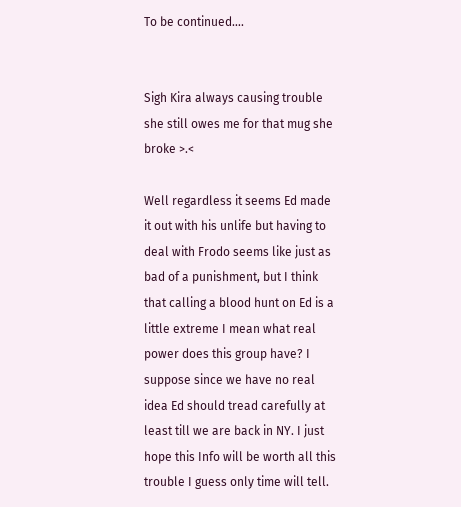To be continued….


Sigh Kira always causing trouble she still owes me for that mug she broke >.<

Well regardless it seems Ed made it out with his unlife but having to deal with Frodo seems like just as bad of a punishment, but I think that calling a blood hunt on Ed is a little extreme I mean what real power does this group have? I suppose since we have no real idea Ed should tread carefully at least till we are back in NY. I just hope this Info will be worth all this trouble I guess only time will tell.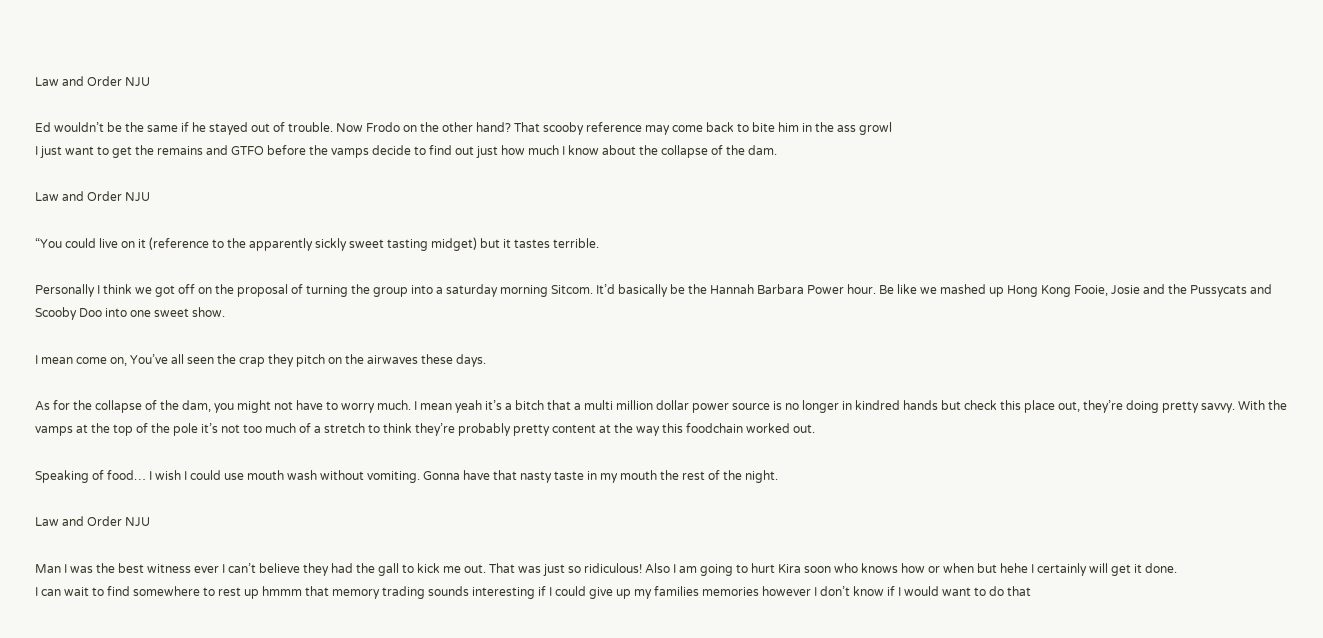Law and Order NJU

Ed wouldn’t be the same if he stayed out of trouble. Now Frodo on the other hand? That scooby reference may come back to bite him in the ass growl
I just want to get the remains and GTFO before the vamps decide to find out just how much I know about the collapse of the dam.

Law and Order NJU

“You could live on it (reference to the apparently sickly sweet tasting midget) but it tastes terrible.

Personally I think we got off on the proposal of turning the group into a saturday morning Sitcom. It’d basically be the Hannah Barbara Power hour. Be like we mashed up Hong Kong Fooie, Josie and the Pussycats and Scooby Doo into one sweet show.

I mean come on, You’ve all seen the crap they pitch on the airwaves these days.

As for the collapse of the dam, you might not have to worry much. I mean yeah it’s a bitch that a multi million dollar power source is no longer in kindred hands but check this place out, they’re doing pretty savvy. With the vamps at the top of the pole it’s not too much of a stretch to think they’re probably pretty content at the way this foodchain worked out.

Speaking of food… I wish I could use mouth wash without vomiting. Gonna have that nasty taste in my mouth the rest of the night.

Law and Order NJU

Man I was the best witness ever I can’t believe they had the gall to kick me out. That was just so ridiculous! Also I am going to hurt Kira soon who knows how or when but hehe I certainly will get it done.
I can wait to find somewhere to rest up hmmm that memory trading sounds interesting if I could give up my families memories however I don’t know if I would want to do that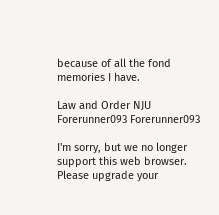because of all the fond memories I have.

Law and Order NJU
Forerunner093 Forerunner093

I'm sorry, but we no longer support this web browser. Please upgrade your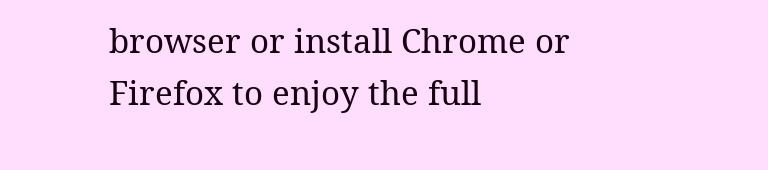browser or install Chrome or Firefox to enjoy the full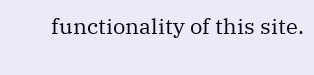functionality of this site.